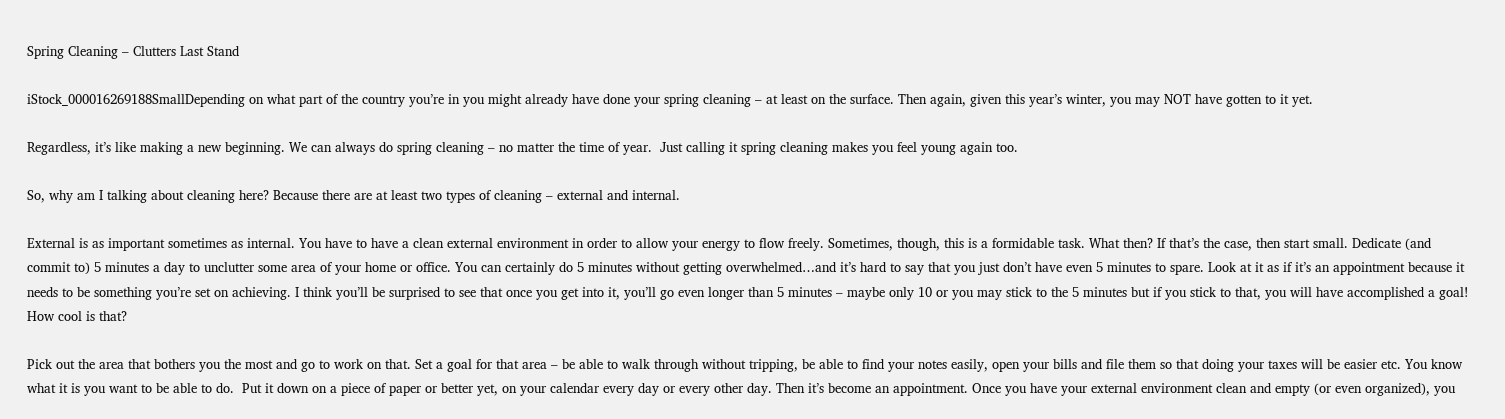Spring Cleaning – Clutters Last Stand

iStock_000016269188SmallDepending on what part of the country you’re in you might already have done your spring cleaning – at least on the surface. Then again, given this year’s winter, you may NOT have gotten to it yet.

Regardless, it’s like making a new beginning. We can always do spring cleaning – no matter the time of year.  Just calling it spring cleaning makes you feel young again too.

So, why am I talking about cleaning here? Because there are at least two types of cleaning – external and internal.

External is as important sometimes as internal. You have to have a clean external environment in order to allow your energy to flow freely. Sometimes, though, this is a formidable task. What then? If that’s the case, then start small. Dedicate (and commit to) 5 minutes a day to unclutter some area of your home or office. You can certainly do 5 minutes without getting overwhelmed…and it’s hard to say that you just don’t have even 5 minutes to spare. Look at it as if it’s an appointment because it needs to be something you’re set on achieving. I think you’ll be surprised to see that once you get into it, you’ll go even longer than 5 minutes – maybe only 10 or you may stick to the 5 minutes but if you stick to that, you will have accomplished a goal! How cool is that?

Pick out the area that bothers you the most and go to work on that. Set a goal for that area – be able to walk through without tripping, be able to find your notes easily, open your bills and file them so that doing your taxes will be easier etc. You know what it is you want to be able to do.  Put it down on a piece of paper or better yet, on your calendar every day or every other day. Then it’s become an appointment. Once you have your external environment clean and empty (or even organized), you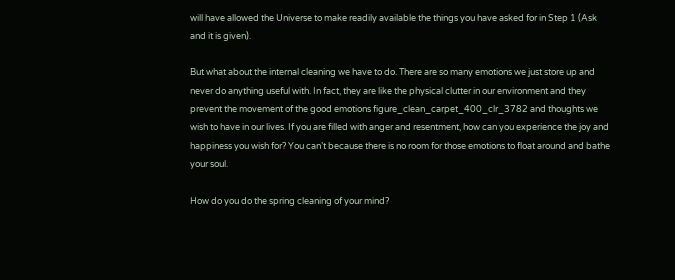will have allowed the Universe to make readily available the things you have asked for in Step 1 (Ask and it is given).

But what about the internal cleaning we have to do. There are so many emotions we just store up and never do anything useful with. In fact, they are like the physical clutter in our environment and they prevent the movement of the good emotions figure_clean_carpet_400_clr_3782 and thoughts we wish to have in our lives. If you are filled with anger and resentment, how can you experience the joy and happiness you wish for? You can’t because there is no room for those emotions to float around and bathe your soul.

How do you do the spring cleaning of your mind?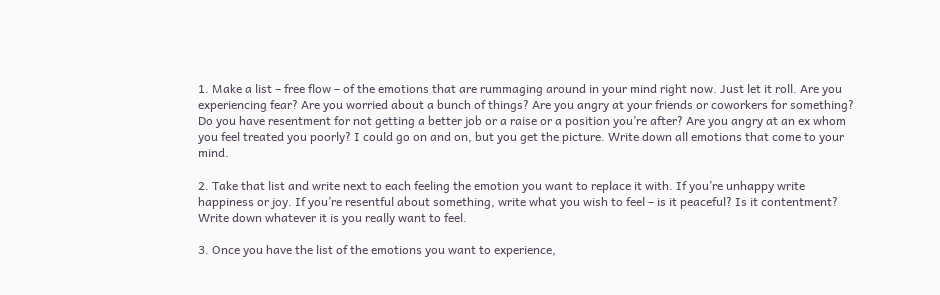1. Make a list – free flow – of the emotions that are rummaging around in your mind right now. Just let it roll. Are you experiencing fear? Are you worried about a bunch of things? Are you angry at your friends or coworkers for something? Do you have resentment for not getting a better job or a raise or a position you’re after? Are you angry at an ex whom you feel treated you poorly? I could go on and on, but you get the picture. Write down all emotions that come to your mind.

2. Take that list and write next to each feeling the emotion you want to replace it with. If you’re unhappy write happiness or joy. If you’re resentful about something, write what you wish to feel – is it peaceful? Is it contentment? Write down whatever it is you really want to feel.

3. Once you have the list of the emotions you want to experience,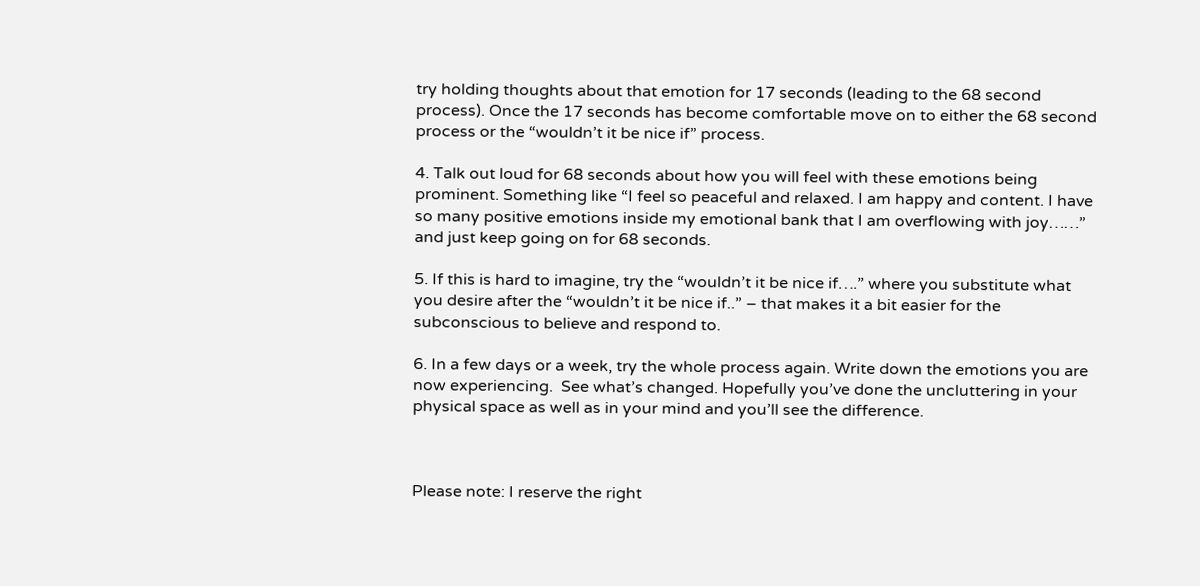try holding thoughts about that emotion for 17 seconds (leading to the 68 second process). Once the 17 seconds has become comfortable move on to either the 68 second process or the “wouldn’t it be nice if” process.

4. Talk out loud for 68 seconds about how you will feel with these emotions being prominent. Something like “I feel so peaceful and relaxed. I am happy and content. I have so many positive emotions inside my emotional bank that I am overflowing with joy……” and just keep going on for 68 seconds.

5. If this is hard to imagine, try the “wouldn’t it be nice if….” where you substitute what you desire after the “wouldn’t it be nice if..” – that makes it a bit easier for the subconscious to believe and respond to.

6. In a few days or a week, try the whole process again. Write down the emotions you are now experiencing.  See what’s changed. Hopefully you’ve done the uncluttering in your physical space as well as in your mind and you’ll see the difference.



Please note: I reserve the right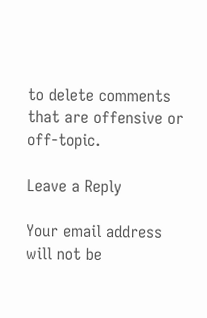to delete comments that are offensive or off-topic.

Leave a Reply

Your email address will not be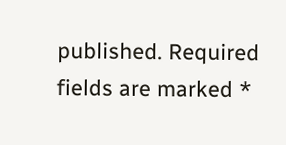published. Required fields are marked *